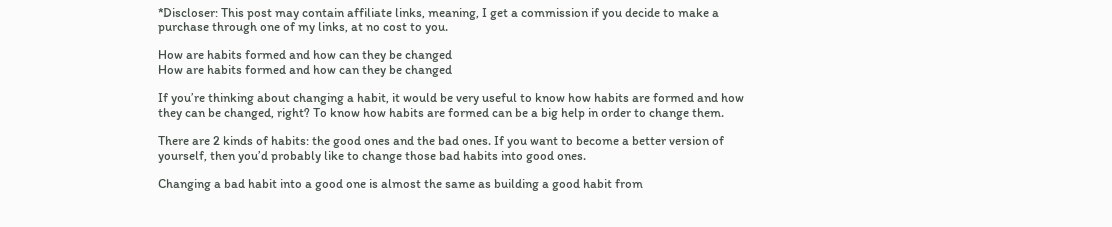*Discloser: This post may contain affiliate links, meaning, I get a commission if you decide to make a purchase through one of my links, at no cost to you.

How are habits formed and how can they be changed
How are habits formed and how can they be changed

If you’re thinking about changing a habit, it would be very useful to know how habits are formed and how they can be changed, right? To know how habits are formed can be a big help in order to change them.

There are 2 kinds of habits: the good ones and the bad ones. If you want to become a better version of yourself, then you’d probably like to change those bad habits into good ones.

Changing a bad habit into a good one is almost the same as building a good habit from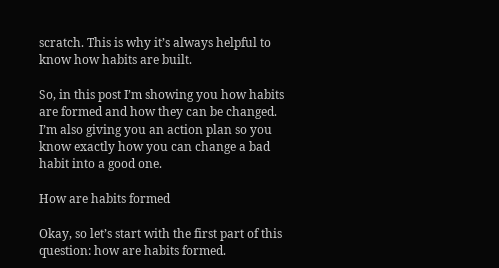scratch. This is why it’s always helpful to know how habits are built.

So, in this post I’m showing you how habits are formed and how they can be changed. I’m also giving you an action plan so you know exactly how you can change a bad habit into a good one.

How are habits formed

Okay, so let’s start with the first part of this question: how are habits formed.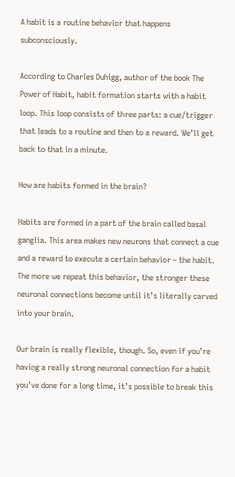A habit is a routine behavior that happens subconsciously.

According to Charles Duhigg, author of the book The Power of Habit, habit formation starts with a habit loop. This loop consists of three parts: a cue/trigger that leads to a routine and then to a reward. We’ll get back to that in a minute.

How are habits formed in the brain?

Habits are formed in a part of the brain called basal ganglia. This area makes new neurons that connect a cue and a reward to execute a certain behavior – the habit. The more we repeat this behavior, the stronger these neuronal connections become until it’s literally carved into your brain.

Our brain is really flexible, though. So, even if you’re having a really strong neuronal connection for a habit you’ve done for a long time, it’s possible to break this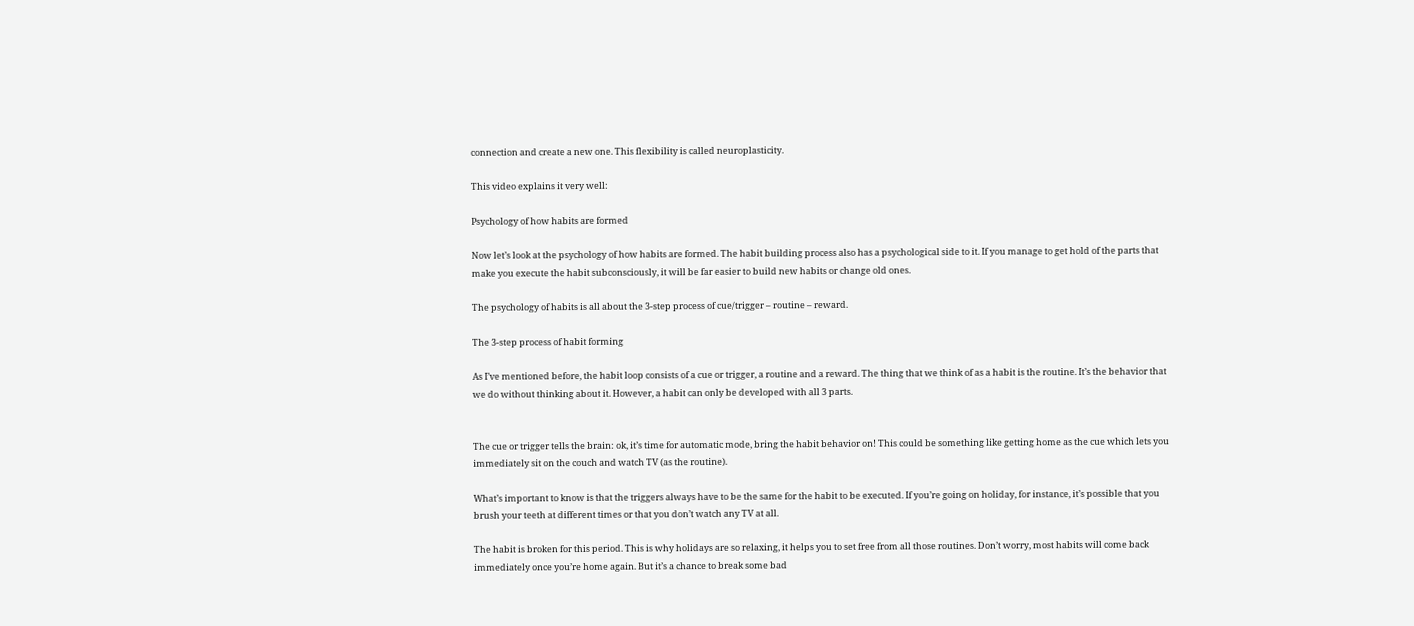connection and create a new one. This flexibility is called neuroplasticity.

This video explains it very well:

Psychology of how habits are formed

Now let’s look at the psychology of how habits are formed. The habit building process also has a psychological side to it. If you manage to get hold of the parts that make you execute the habit subconsciously, it will be far easier to build new habits or change old ones.

The psychology of habits is all about the 3-step process of cue/trigger – routine – reward.

The 3-step process of habit forming

As I’ve mentioned before, the habit loop consists of a cue or trigger, a routine and a reward. The thing that we think of as a habit is the routine. It’s the behavior that we do without thinking about it. However, a habit can only be developed with all 3 parts.


The cue or trigger tells the brain: ok, it’s time for automatic mode, bring the habit behavior on! This could be something like getting home as the cue which lets you immediately sit on the couch and watch TV (as the routine).

What’s important to know is that the triggers always have to be the same for the habit to be executed. If you’re going on holiday, for instance, it’s possible that you brush your teeth at different times or that you don’t watch any TV at all.

The habit is broken for this period. This is why holidays are so relaxing, it helps you to set free from all those routines. Don’t worry, most habits will come back immediately once you’re home again. But it’s a chance to break some bad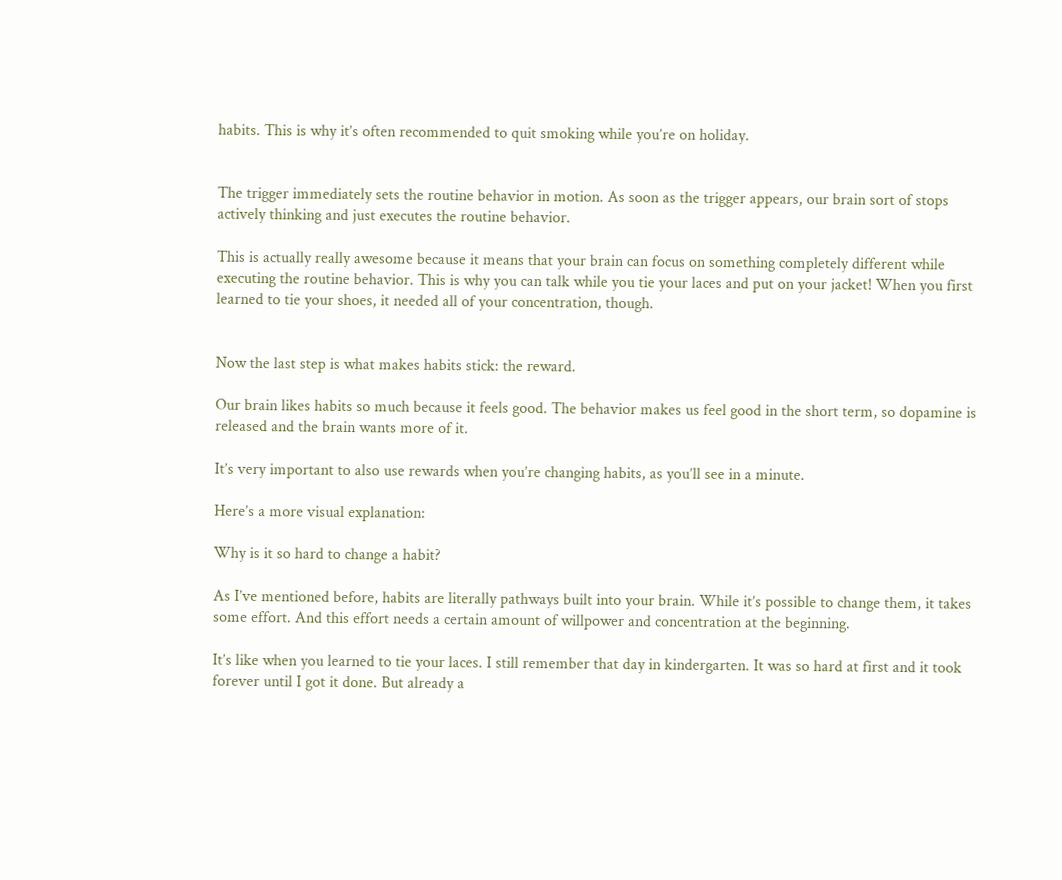habits. This is why it’s often recommended to quit smoking while you’re on holiday.


The trigger immediately sets the routine behavior in motion. As soon as the trigger appears, our brain sort of stops actively thinking and just executes the routine behavior.

This is actually really awesome because it means that your brain can focus on something completely different while executing the routine behavior. This is why you can talk while you tie your laces and put on your jacket! When you first learned to tie your shoes, it needed all of your concentration, though.


Now the last step is what makes habits stick: the reward.

Our brain likes habits so much because it feels good. The behavior makes us feel good in the short term, so dopamine is released and the brain wants more of it.

It’s very important to also use rewards when you’re changing habits, as you’ll see in a minute.

Here’s a more visual explanation:

Why is it so hard to change a habit?

As I’ve mentioned before, habits are literally pathways built into your brain. While it’s possible to change them, it takes some effort. And this effort needs a certain amount of willpower and concentration at the beginning.

It’s like when you learned to tie your laces. I still remember that day in kindergarten. It was so hard at first and it took forever until I got it done. But already a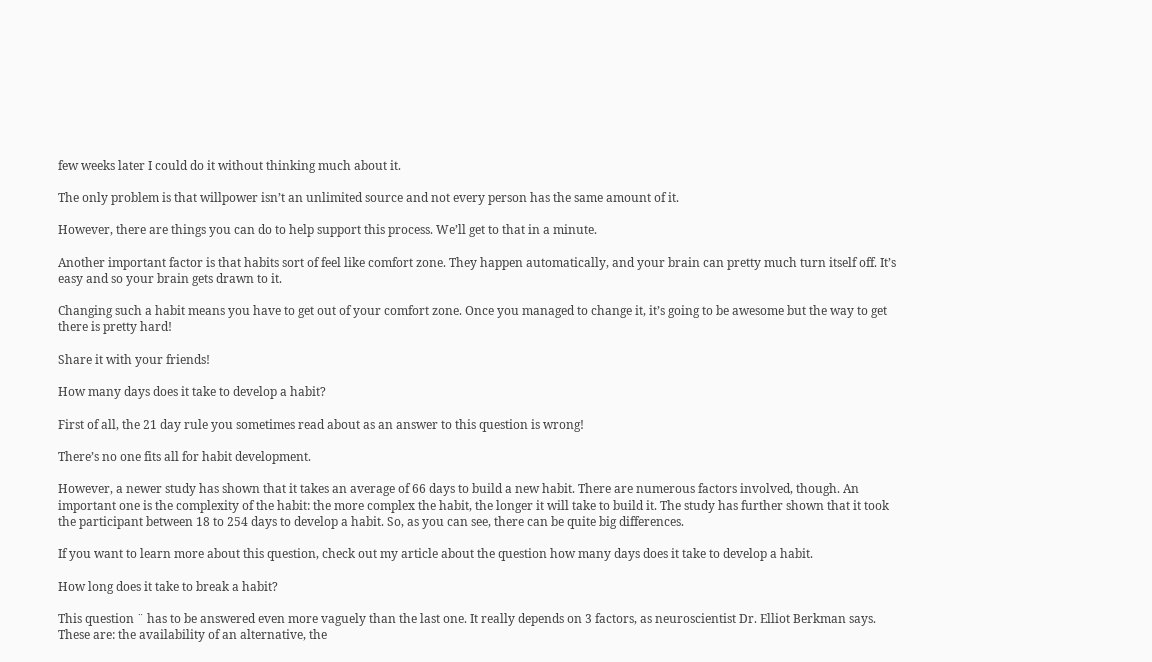few weeks later I could do it without thinking much about it.

The only problem is that willpower isn’t an unlimited source and not every person has the same amount of it.

However, there are things you can do to help support this process. We’ll get to that in a minute.

Another important factor is that habits sort of feel like comfort zone. They happen automatically, and your brain can pretty much turn itself off. It’s easy and so your brain gets drawn to it.

Changing such a habit means you have to get out of your comfort zone. Once you managed to change it, it’s going to be awesome but the way to get there is pretty hard!

Share it with your friends!

How many days does it take to develop a habit?

First of all, the 21 day rule you sometimes read about as an answer to this question is wrong!

There’s no one fits all for habit development.

However, a newer study has shown that it takes an average of 66 days to build a new habit. There are numerous factors involved, though. An important one is the complexity of the habit: the more complex the habit, the longer it will take to build it. The study has further shown that it took the participant between 18 to 254 days to develop a habit. So, as you can see, there can be quite big differences.

If you want to learn more about this question, check out my article about the question how many days does it take to develop a habit.

How long does it take to break a habit?

This question ¨ has to be answered even more vaguely than the last one. It really depends on 3 factors, as neuroscientist Dr. Elliot Berkman says. These are: the availability of an alternative, the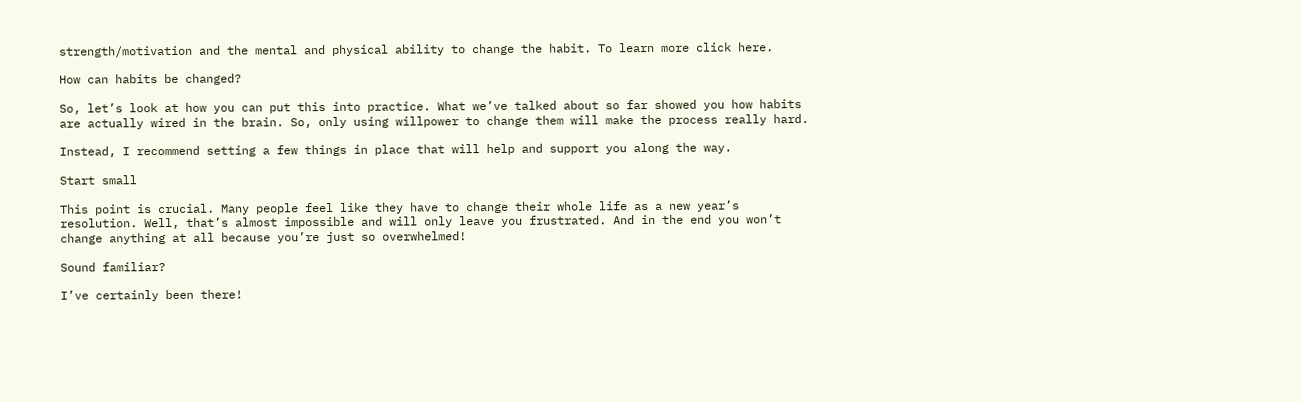strength/motivation and the mental and physical ability to change the habit. To learn more click here.

How can habits be changed?

So, let’s look at how you can put this into practice. What we’ve talked about so far showed you how habits are actually wired in the brain. So, only using willpower to change them will make the process really hard.

Instead, I recommend setting a few things in place that will help and support you along the way.

Start small

This point is crucial. Many people feel like they have to change their whole life as a new year’s resolution. Well, that’s almost impossible and will only leave you frustrated. And in the end you won’t change anything at all because you’re just so overwhelmed!

Sound familiar?

I’ve certainly been there!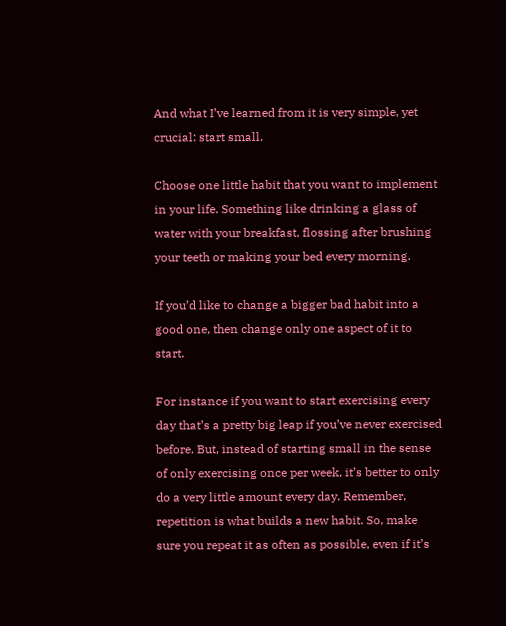And what I’ve learned from it is very simple, yet crucial: start small.

Choose one little habit that you want to implement in your life. Something like drinking a glass of water with your breakfast, flossing after brushing your teeth or making your bed every morning.

If you’d like to change a bigger bad habit into a good one, then change only one aspect of it to start.

For instance if you want to start exercising every day that’s a pretty big leap if you’ve never exercised before. But, instead of starting small in the sense of only exercising once per week, it’s better to only do a very little amount every day. Remember, repetition is what builds a new habit. So, make sure you repeat it as often as possible, even if it’s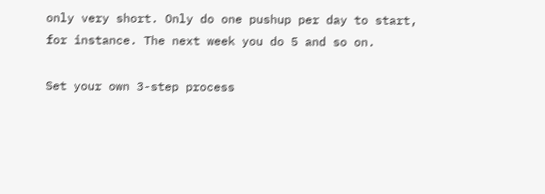only very short. Only do one pushup per day to start, for instance. The next week you do 5 and so on.

Set your own 3-step process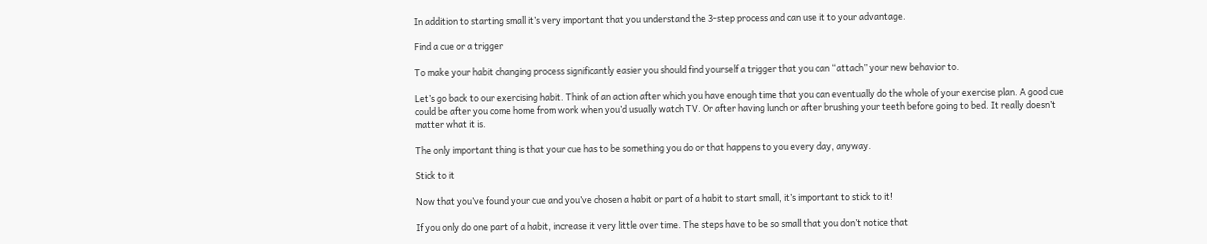In addition to starting small it’s very important that you understand the 3-step process and can use it to your advantage.

Find a cue or a trigger

To make your habit changing process significantly easier you should find yourself a trigger that you can “attach” your new behavior to.

Let’s go back to our exercising habit. Think of an action after which you have enough time that you can eventually do the whole of your exercise plan. A good cue could be after you come home from work when you’d usually watch TV. Or after having lunch or after brushing your teeth before going to bed. It really doesn’t matter what it is.

The only important thing is that your cue has to be something you do or that happens to you every day, anyway.

Stick to it

Now that you’ve found your cue and you’ve chosen a habit or part of a habit to start small, it’s important to stick to it!

If you only do one part of a habit, increase it very little over time. The steps have to be so small that you don’t notice that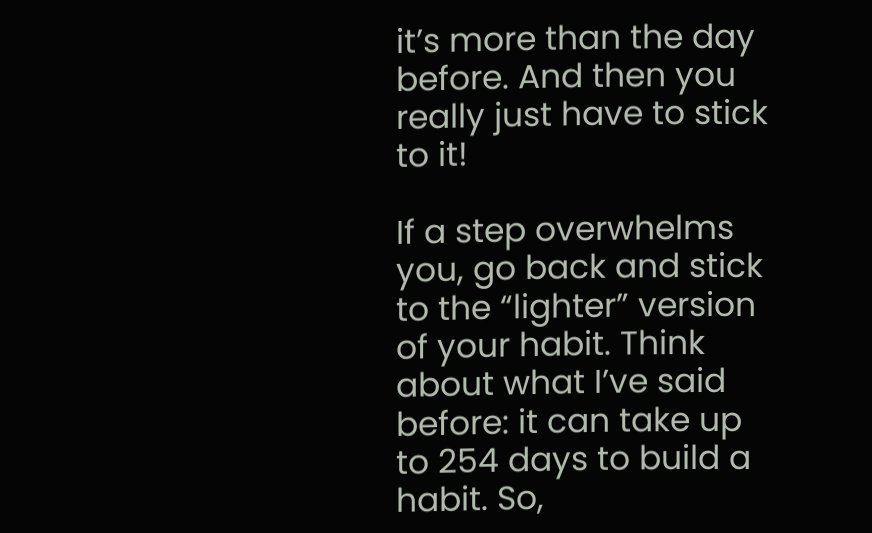it’s more than the day before. And then you really just have to stick to it!

If a step overwhelms you, go back and stick to the “lighter” version of your habit. Think about what I’ve said before: it can take up to 254 days to build a habit. So,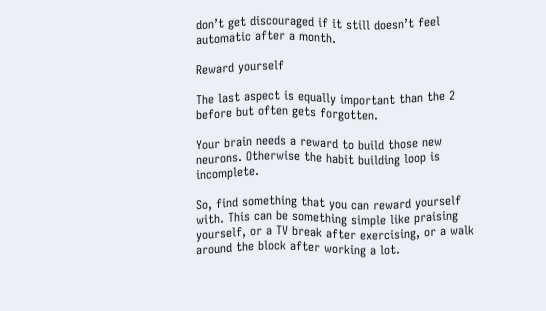don’t get discouraged if it still doesn’t feel automatic after a month.

Reward yourself

The last aspect is equally important than the 2 before but often gets forgotten.

Your brain needs a reward to build those new neurons. Otherwise the habit building loop is incomplete.

So, find something that you can reward yourself with. This can be something simple like praising yourself, or a TV break after exercising, or a walk around the block after working a lot.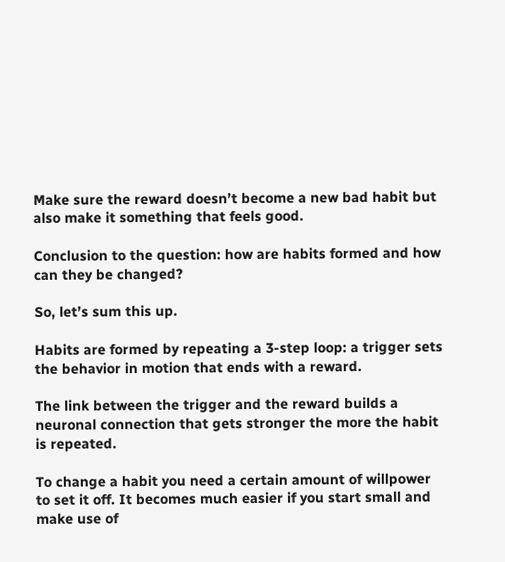Make sure the reward doesn’t become a new bad habit but also make it something that feels good.

Conclusion to the question: how are habits formed and how can they be changed?

So, let’s sum this up.

Habits are formed by repeating a 3-step loop: a trigger sets the behavior in motion that ends with a reward.

The link between the trigger and the reward builds a neuronal connection that gets stronger the more the habit is repeated.

To change a habit you need a certain amount of willpower to set it off. It becomes much easier if you start small and make use of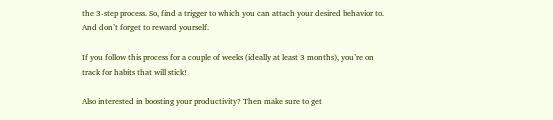the 3-step process. So, find a trigger to which you can attach your desired behavior to. And don’t forget to reward yourself.

If you follow this process for a couple of weeks (ideally at least 3 months), you’re on track for habits that will stick!

Also interested in boosting your productivity? Then make sure to get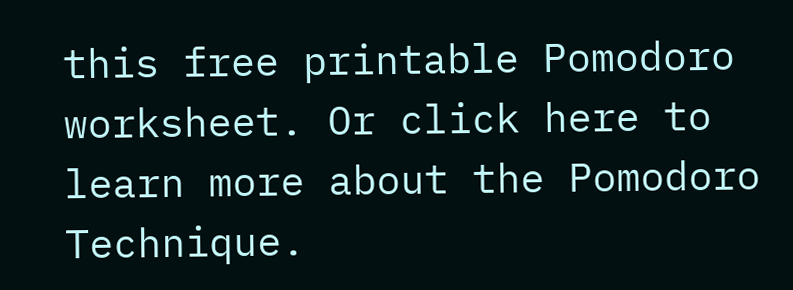this free printable Pomodoro worksheet. Or click here to learn more about the Pomodoro Technique.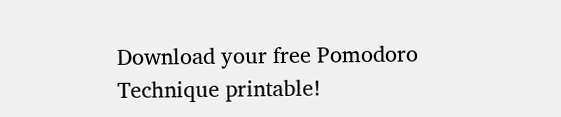Download your free Pomodoro Technique printable!